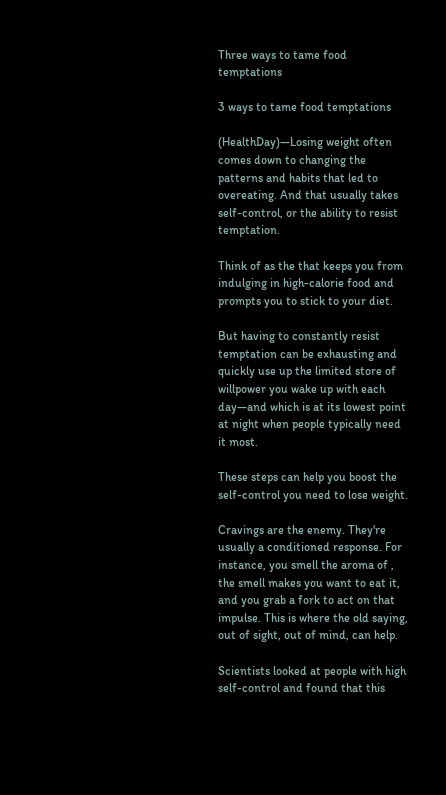Three ways to tame food temptations

3 ways to tame food temptations

(HealthDay)—Losing weight often comes down to changing the patterns and habits that led to overeating. And that usually takes self-control, or the ability to resist temptation.

Think of as the that keeps you from indulging in high-calorie food and prompts you to stick to your diet.

But having to constantly resist temptation can be exhausting and quickly use up the limited store of willpower you wake up with each day—and which is at its lowest point at night when people typically need it most.

These steps can help you boost the self-control you need to lose weight.

Cravings are the enemy. They're usually a conditioned response. For instance, you smell the aroma of , the smell makes you want to eat it, and you grab a fork to act on that impulse. This is where the old saying, out of sight, out of mind, can help.

Scientists looked at people with high self-control and found that this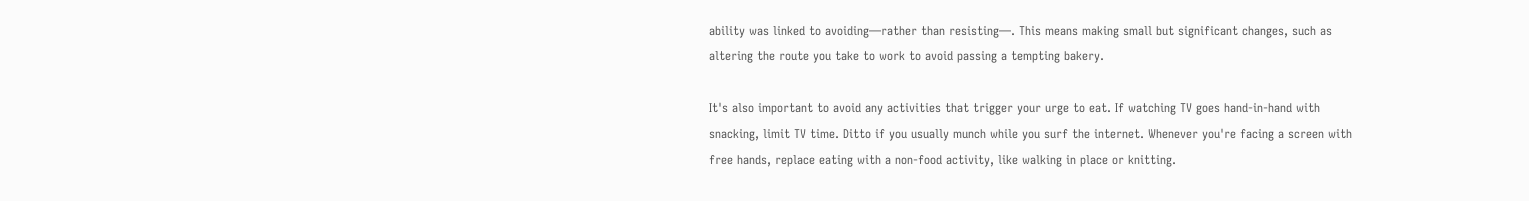ability was linked to avoiding—rather than resisting—. This means making small but significant changes, such as altering the route you take to work to avoid passing a tempting bakery.

It's also important to avoid any activities that trigger your urge to eat. If watching TV goes hand-in-hand with snacking, limit TV time. Ditto if you usually munch while you surf the internet. Whenever you're facing a screen with free hands, replace eating with a non-food activity, like walking in place or knitting.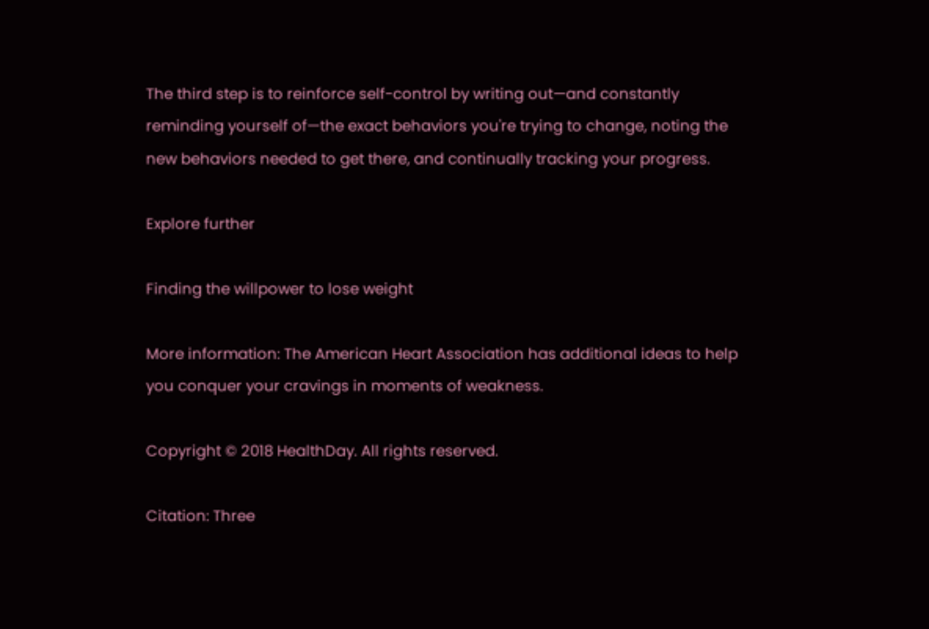The third step is to reinforce self-control by writing out—and constantly reminding yourself of—the exact behaviors you're trying to change, noting the new behaviors needed to get there, and continually tracking your progress.

Explore further

Finding the willpower to lose weight

More information: The American Heart Association has additional ideas to help you conquer your cravings in moments of weakness.

Copyright © 2018 HealthDay. All rights reserved.

Citation: Three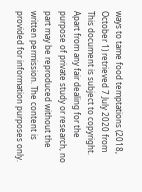ways to tame food temptations (2018, October 1) retrieved 7 July 2020 from
This document is subject to copyright. Apart from any fair dealing for the purpose of private study or research, no part may be reproduced without the written permission. The content is provided for information purposes only.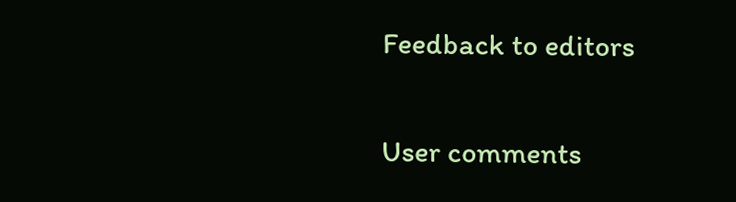Feedback to editors

User comments